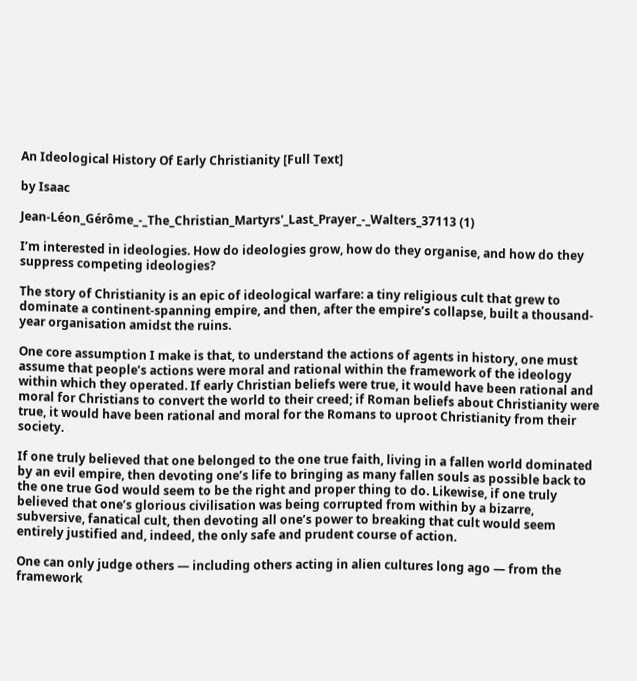An Ideological History Of Early Christianity [Full Text]

by Isaac

Jean-Léon_Gérôme_-_The_Christian_Martyrs'_Last_Prayer_-_Walters_37113 (1)

I’m interested in ideologies. How do ideologies grow, how do they organise, and how do they suppress competing ideologies?

The story of Christianity is an epic of ideological warfare: a tiny religious cult that grew to dominate a continent-spanning empire, and then, after the empire’s collapse, built a thousand-year organisation amidst the ruins.

One core assumption I make is that, to understand the actions of agents in history, one must assume that people’s actions were moral and rational within the framework of the ideology within which they operated. If early Christian beliefs were true, it would have been rational and moral for Christians to convert the world to their creed; if Roman beliefs about Christianity were true, it would have been rational and moral for the Romans to uproot Christianity from their society.

If one truly believed that one belonged to the one true faith, living in a fallen world dominated by an evil empire, then devoting one’s life to bringing as many fallen souls as possible back to the one true God would seem to be the right and proper thing to do. Likewise, if one truly believed that one’s glorious civilisation was being corrupted from within by a bizarre, subversive, fanatical cult, then devoting all one’s power to breaking that cult would seem entirely justified and, indeed, the only safe and prudent course of action.

One can only judge others — including others acting in alien cultures long ago — from the framework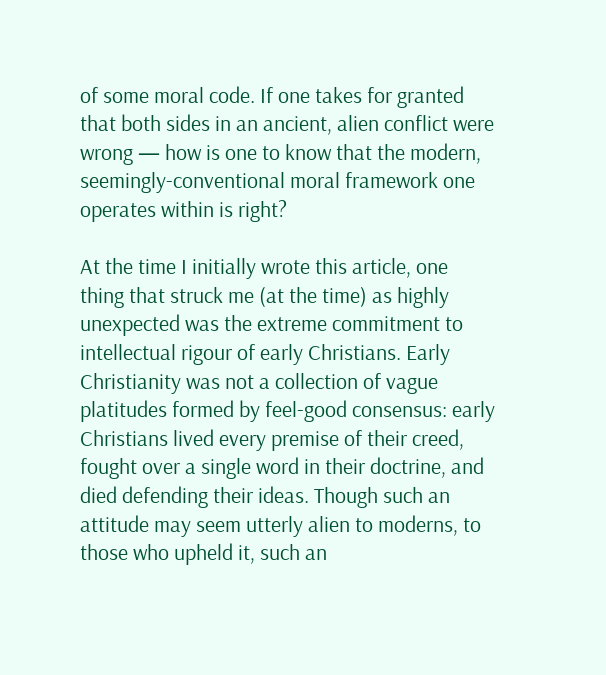of some moral code. If one takes for granted that both sides in an ancient, alien conflict were wrong — how is one to know that the modern, seemingly-conventional moral framework one operates within is right?

At the time I initially wrote this article, one thing that struck me (at the time) as highly unexpected was the extreme commitment to intellectual rigour of early Christians. Early Christianity was not a collection of vague platitudes formed by feel-good consensus: early Christians lived every premise of their creed, fought over a single word in their doctrine, and died defending their ideas. Though such an attitude may seem utterly alien to moderns, to those who upheld it, such an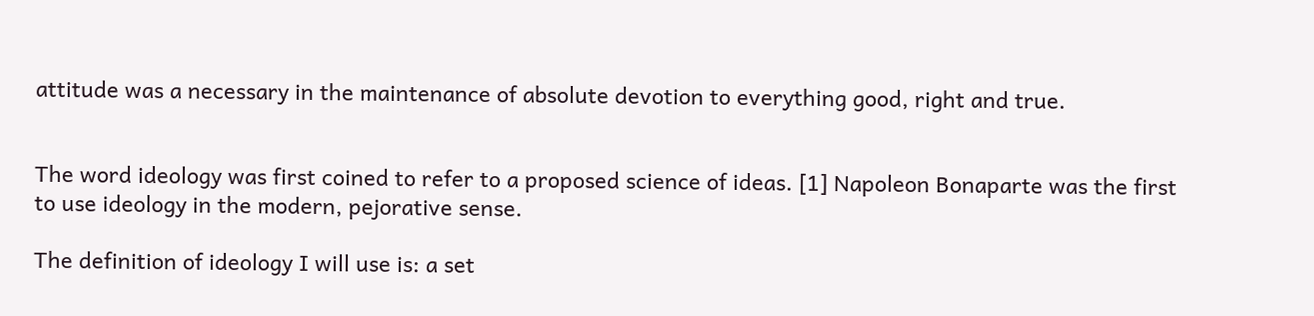attitude was a necessary in the maintenance of absolute devotion to everything good, right and true.


The word ideology was first coined to refer to a proposed science of ideas. [1] Napoleon Bonaparte was the first to use ideology in the modern, pejorative sense.

The definition of ideology I will use is: a set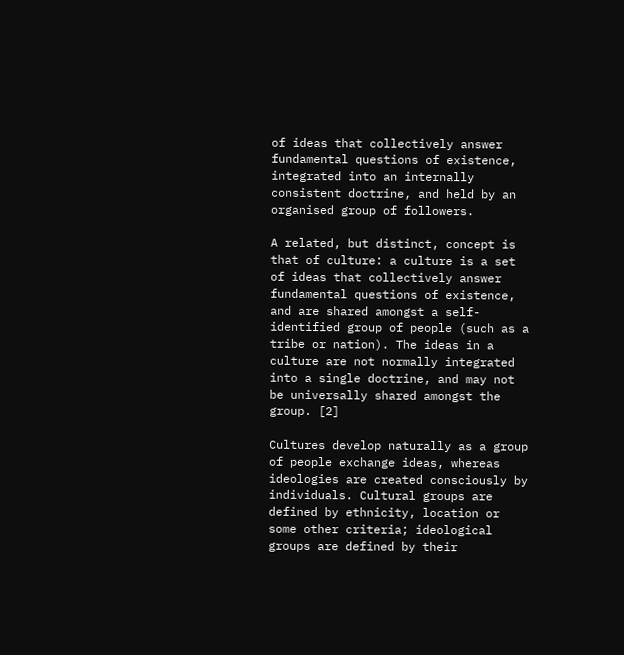of ideas that collectively answer fundamental questions of existence, integrated into an internally consistent doctrine, and held by an organised group of followers.

A related, but distinct, concept is that of culture: a culture is a set of ideas that collectively answer fundamental questions of existence, and are shared amongst a self-identified group of people (such as a tribe or nation). The ideas in a culture are not normally integrated into a single doctrine, and may not be universally shared amongst the group. [2]

Cultures develop naturally as a group of people exchange ideas, whereas ideologies are created consciously by individuals. Cultural groups are defined by ethnicity, location or some other criteria; ideological groups are defined by their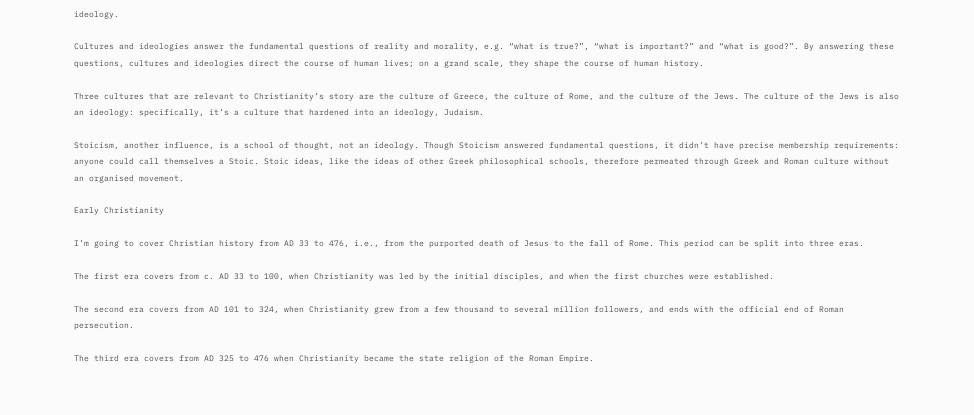ideology.

Cultures and ideologies answer the fundamental questions of reality and morality, e.g. “what is true?”, “what is important?” and “what is good?”. By answering these questions, cultures and ideologies direct the course of human lives; on a grand scale, they shape the course of human history.

Three cultures that are relevant to Christianity’s story are the culture of Greece, the culture of Rome, and the culture of the Jews. The culture of the Jews is also an ideology: specifically, it’s a culture that hardened into an ideology, Judaism.

Stoicism, another influence, is a school of thought, not an ideology. Though Stoicism answered fundamental questions, it didn’t have precise membership requirements: anyone could call themselves a Stoic. Stoic ideas, like the ideas of other Greek philosophical schools, therefore permeated through Greek and Roman culture without an organised movement.

Early Christianity

I’m going to cover Christian history from AD 33 to 476, i.e., from the purported death of Jesus to the fall of Rome. This period can be split into three eras.

The first era covers from c. AD 33 to 100, when Christianity was led by the initial disciples, and when the first churches were established.

The second era covers from AD 101 to 324, when Christianity grew from a few thousand to several million followers, and ends with the official end of Roman persecution.

The third era covers from AD 325 to 476 when Christianity became the state religion of the Roman Empire.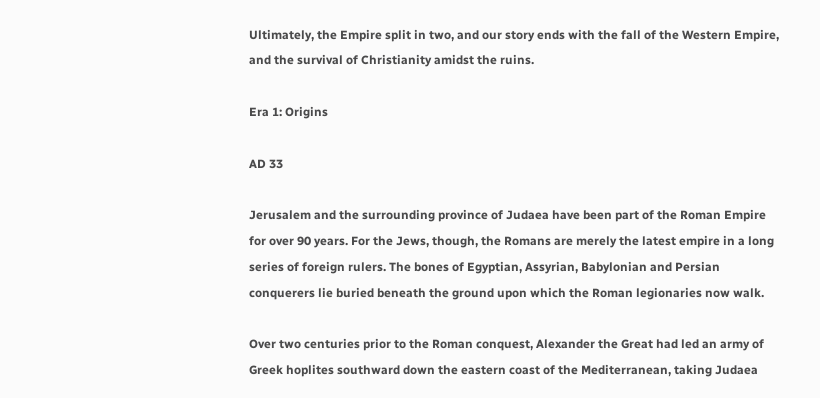Ultimately, the Empire split in two, and our story ends with the fall of the Western Empire, and the survival of Christianity amidst the ruins.

Era 1: Origins

AD 33

Jerusalem and the surrounding province of Judaea have been part of the Roman Empire for over 90 years. For the Jews, though, the Romans are merely the latest empire in a long series of foreign rulers. The bones of Egyptian, Assyrian, Babylonian and Persian conquerers lie buried beneath the ground upon which the Roman legionaries now walk.

Over two centuries prior to the Roman conquest, Alexander the Great had led an army of Greek hoplites southward down the eastern coast of the Mediterranean, taking Judaea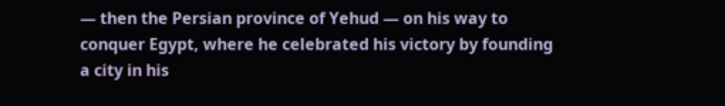— then the Persian province of Yehud — on his way to conquer Egypt, where he celebrated his victory by founding a city in his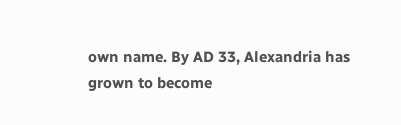own name. By AD 33, Alexandria has grown to become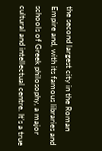the second largest city in the Roman Empire and, with its famous libraries and schools of Greek philosophy, a major cultural and intellectual centre. It’s a true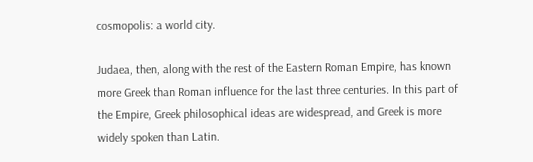cosmopolis: a world city.

Judaea, then, along with the rest of the Eastern Roman Empire, has known more Greek than Roman influence for the last three centuries. In this part of the Empire, Greek philosophical ideas are widespread, and Greek is more widely spoken than Latin.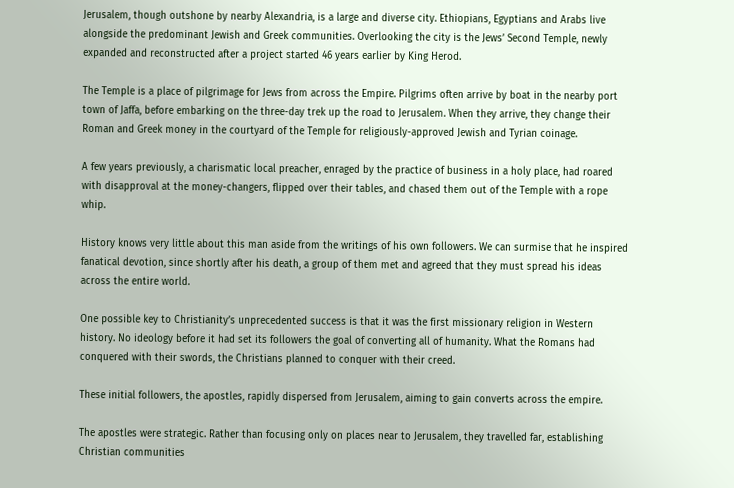Jerusalem, though outshone by nearby Alexandria, is a large and diverse city. Ethiopians, Egyptians and Arabs live alongside the predominant Jewish and Greek communities. Overlooking the city is the Jews’ Second Temple, newly expanded and reconstructed after a project started 46 years earlier by King Herod.

The Temple is a place of pilgrimage for Jews from across the Empire. Pilgrims often arrive by boat in the nearby port town of Jaffa, before embarking on the three-day trek up the road to Jerusalem. When they arrive, they change their Roman and Greek money in the courtyard of the Temple for religiously-approved Jewish and Tyrian coinage.

A few years previously, a charismatic local preacher, enraged by the practice of business in a holy place, had roared with disapproval at the money-changers, flipped over their tables, and chased them out of the Temple with a rope whip.

History knows very little about this man aside from the writings of his own followers. We can surmise that he inspired fanatical devotion, since shortly after his death, a group of them met and agreed that they must spread his ideas across the entire world.

One possible key to Christianity’s unprecedented success is that it was the first missionary religion in Western history. No ideology before it had set its followers the goal of converting all of humanity. What the Romans had conquered with their swords, the Christians planned to conquer with their creed.

These initial followers, the apostles, rapidly dispersed from Jerusalem, aiming to gain converts across the empire.

The apostles were strategic. Rather than focusing only on places near to Jerusalem, they travelled far, establishing Christian communities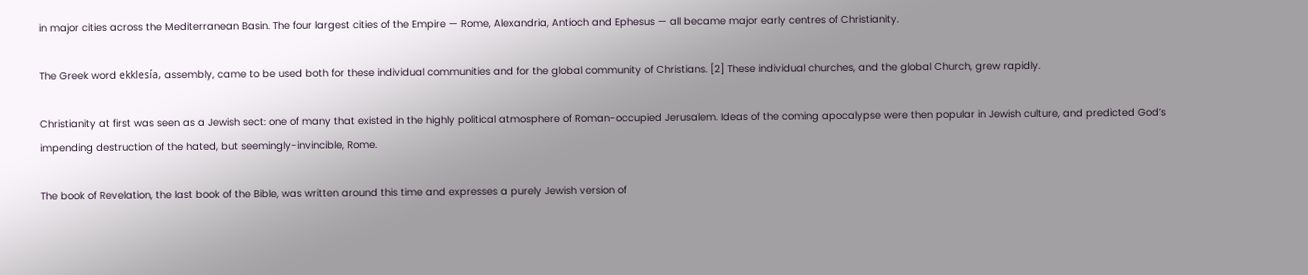in major cities across the Mediterranean Basin. The four largest cities of the Empire — Rome, Alexandria, Antioch and Ephesus — all became major early centres of Christianity.

The Greek word ekklesía, assembly, came to be used both for these individual communities and for the global community of Christians. [2] These individual churches, and the global Church, grew rapidly.

Christianity at first was seen as a Jewish sect: one of many that existed in the highly political atmosphere of Roman-occupied Jerusalem. Ideas of the coming apocalypse were then popular in Jewish culture, and predicted God’s impending destruction of the hated, but seemingly-invincible, Rome.

The book of Revelation, the last book of the Bible, was written around this time and expresses a purely Jewish version of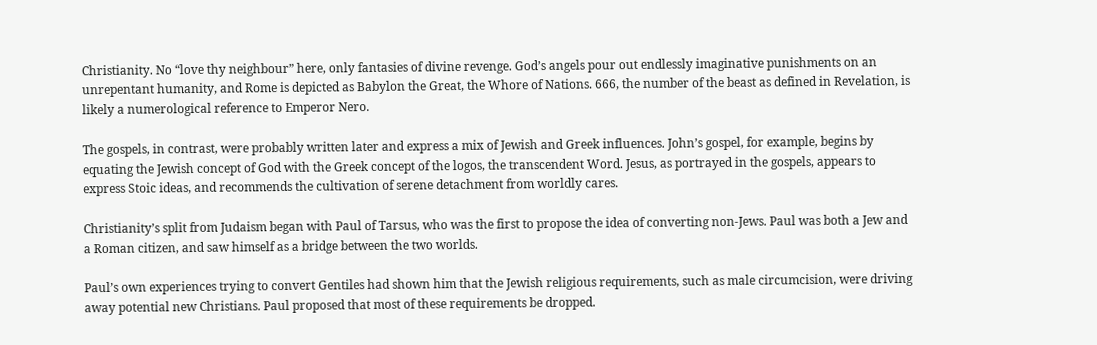Christianity. No “love thy neighbour” here, only fantasies of divine revenge. God’s angels pour out endlessly imaginative punishments on an unrepentant humanity, and Rome is depicted as Babylon the Great, the Whore of Nations. 666, the number of the beast as defined in Revelation, is likely a numerological reference to Emperor Nero.

The gospels, in contrast, were probably written later and express a mix of Jewish and Greek influences. John’s gospel, for example, begins by equating the Jewish concept of God with the Greek concept of the logos, the transcendent Word. Jesus, as portrayed in the gospels, appears to express Stoic ideas, and recommends the cultivation of serene detachment from worldly cares.

Christianity’s split from Judaism began with Paul of Tarsus, who was the first to propose the idea of converting non-Jews. Paul was both a Jew and a Roman citizen, and saw himself as a bridge between the two worlds.

Paul’s own experiences trying to convert Gentiles had shown him that the Jewish religious requirements, such as male circumcision, were driving away potential new Christians. Paul proposed that most of these requirements be dropped.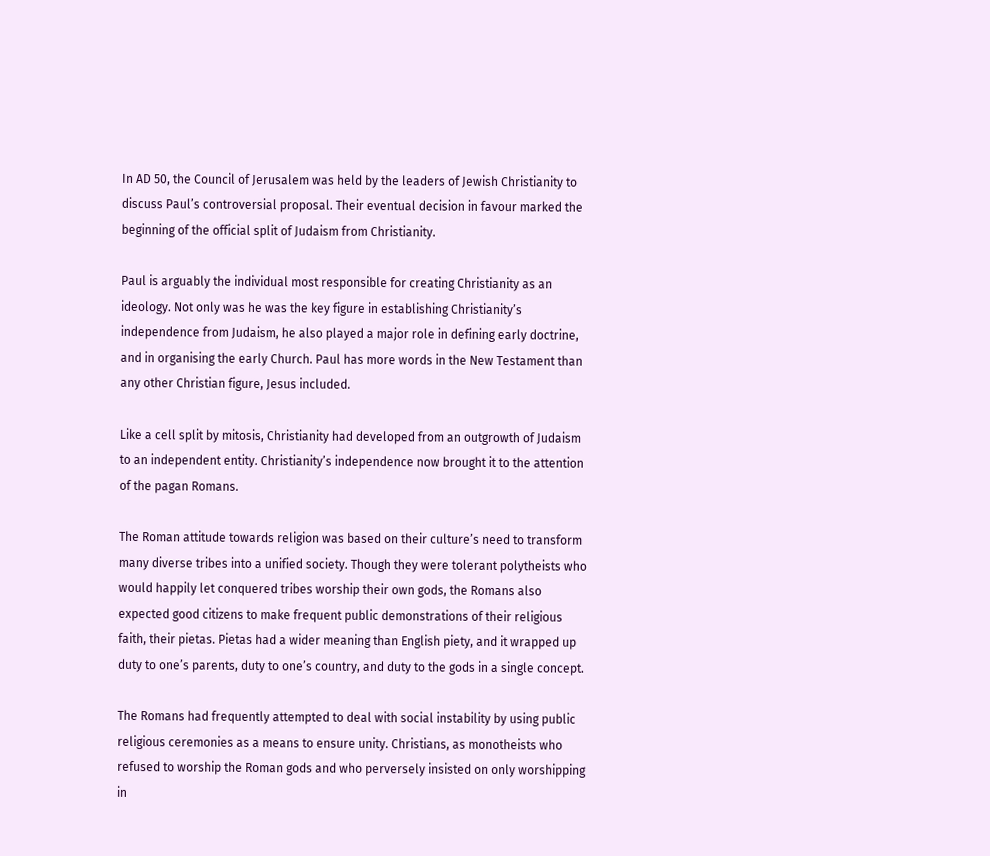In AD 50, the Council of Jerusalem was held by the leaders of Jewish Christianity to discuss Paul’s controversial proposal. Their eventual decision in favour marked the beginning of the official split of Judaism from Christianity.

Paul is arguably the individual most responsible for creating Christianity as an ideology. Not only was he was the key figure in establishing Christianity’s independence from Judaism, he also played a major role in defining early doctrine, and in organising the early Church. Paul has more words in the New Testament than any other Christian figure, Jesus included.

Like a cell split by mitosis, Christianity had developed from an outgrowth of Judaism to an independent entity. Christianity’s independence now brought it to the attention of the pagan Romans.

The Roman attitude towards religion was based on their culture’s need to transform many diverse tribes into a unified society. Though they were tolerant polytheists who would happily let conquered tribes worship their own gods, the Romans also expected good citizens to make frequent public demonstrations of their religious faith, their pietas. Pietas had a wider meaning than English piety, and it wrapped up duty to one’s parents, duty to one’s country, and duty to the gods in a single concept.

The Romans had frequently attempted to deal with social instability by using public religious ceremonies as a means to ensure unity. Christians, as monotheists who refused to worship the Roman gods and who perversely insisted on only worshipping in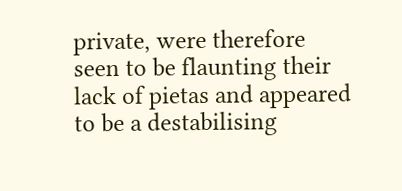private, were therefore seen to be flaunting their lack of pietas and appeared to be a destabilising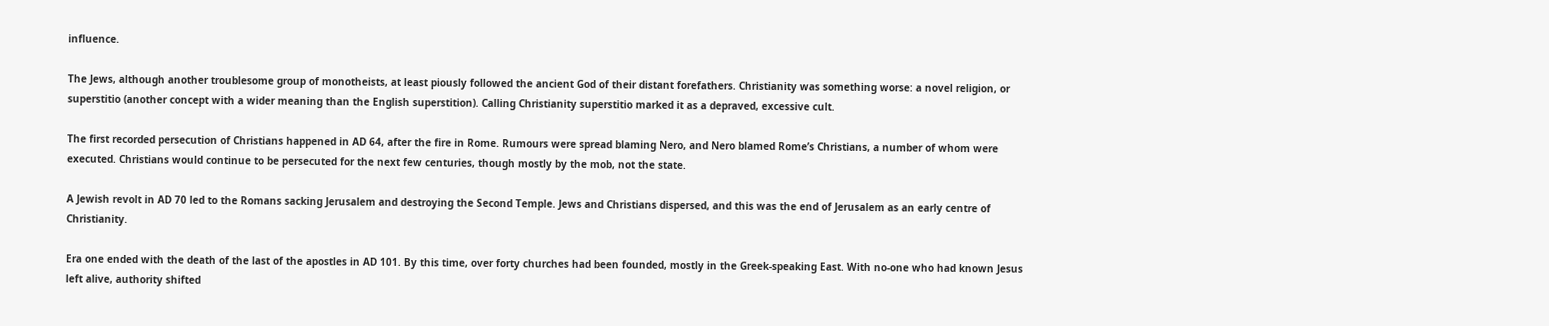influence.

The Jews, although another troublesome group of monotheists, at least piously followed the ancient God of their distant forefathers. Christianity was something worse: a novel religion, or superstitio (another concept with a wider meaning than the English superstition). Calling Christianity superstitio marked it as a depraved, excessive cult.

The first recorded persecution of Christians happened in AD 64, after the fire in Rome. Rumours were spread blaming Nero, and Nero blamed Rome’s Christians, a number of whom were executed. Christians would continue to be persecuted for the next few centuries, though mostly by the mob, not the state.

A Jewish revolt in AD 70 led to the Romans sacking Jerusalem and destroying the Second Temple. Jews and Christians dispersed, and this was the end of Jerusalem as an early centre of Christianity.

Era one ended with the death of the last of the apostles in AD 101. By this time, over forty churches had been founded, mostly in the Greek-speaking East. With no-one who had known Jesus left alive, authority shifted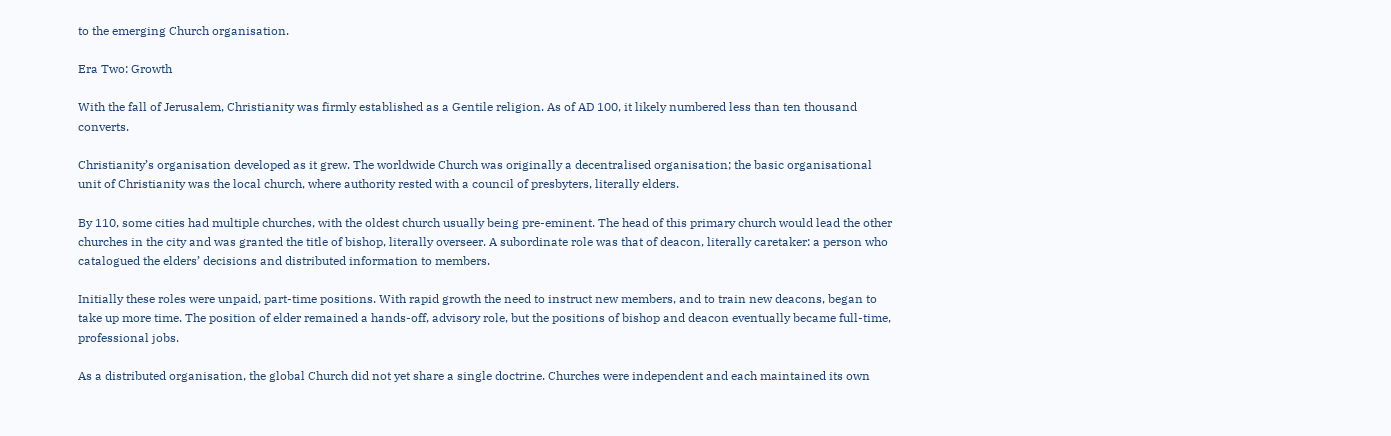to the emerging Church organisation.

Era Two: Growth

With the fall of Jerusalem, Christianity was firmly established as a Gentile religion. As of AD 100, it likely numbered less than ten thousand converts.

Christianity’s organisation developed as it grew. The worldwide Church was originally a decentralised organisation; the basic organisational unit of Christianity was the local church, where authority rested with a council of presbyters, literally elders.

By 110, some cities had multiple churches, with the oldest church usually being pre-eminent. The head of this primary church would lead the other churches in the city and was granted the title of bishop, literally overseer. A subordinate role was that of deacon, literally caretaker: a person who catalogued the elders’ decisions and distributed information to members.

Initially these roles were unpaid, part-time positions. With rapid growth the need to instruct new members, and to train new deacons, began to take up more time. The position of elder remained a hands-off, advisory role, but the positions of bishop and deacon eventually became full-time, professional jobs.

As a distributed organisation, the global Church did not yet share a single doctrine. Churches were independent and each maintained its own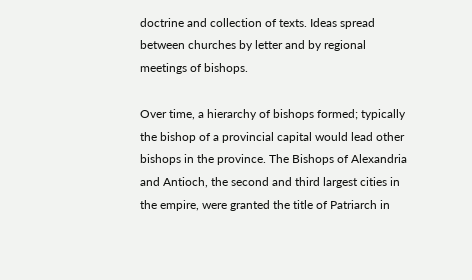doctrine and collection of texts. Ideas spread between churches by letter and by regional meetings of bishops.

Over time, a hierarchy of bishops formed; typically the bishop of a provincial capital would lead other bishops in the province. The Bishops of Alexandria and Antioch, the second and third largest cities in the empire, were granted the title of Patriarch in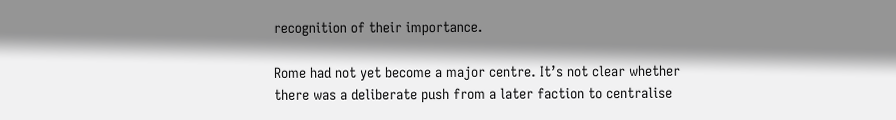recognition of their importance.

Rome had not yet become a major centre. It’s not clear whether there was a deliberate push from a later faction to centralise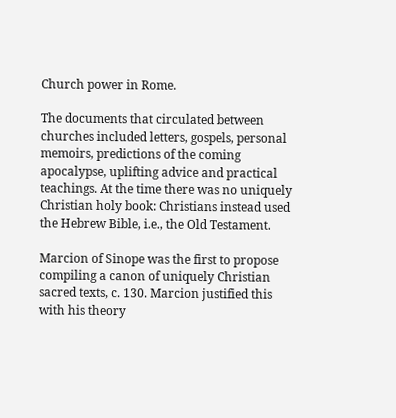Church power in Rome.

The documents that circulated between churches included letters, gospels, personal memoirs, predictions of the coming apocalypse, uplifting advice and practical teachings. At the time there was no uniquely Christian holy book: Christians instead used the Hebrew Bible, i.e., the Old Testament.

Marcion of Sinope was the first to propose compiling a canon of uniquely Christian sacred texts, c. 130. Marcion justified this with his theory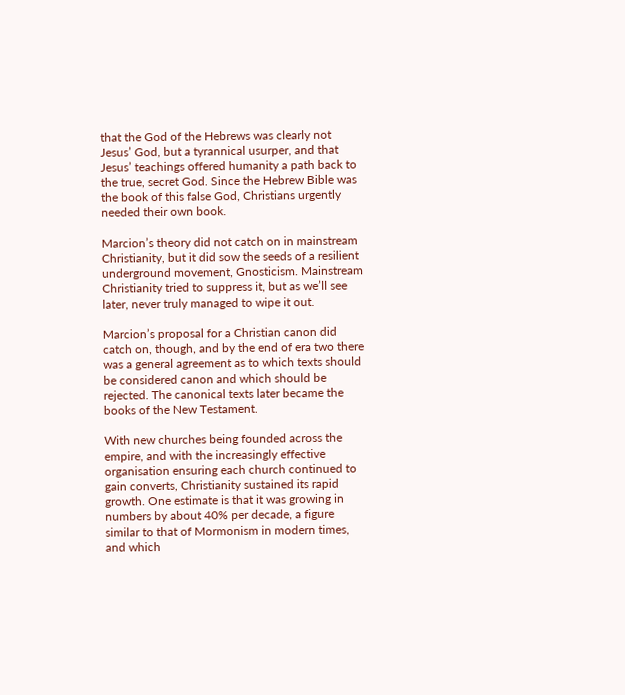that the God of the Hebrews was clearly not Jesus’ God, but a tyrannical usurper, and that Jesus’ teachings offered humanity a path back to the true, secret God. Since the Hebrew Bible was the book of this false God, Christians urgently needed their own book.

Marcion’s theory did not catch on in mainstream Christianity, but it did sow the seeds of a resilient underground movement, Gnosticism. Mainstream Christianity tried to suppress it, but as we’ll see later, never truly managed to wipe it out.

Marcion’s proposal for a Christian canon did catch on, though, and by the end of era two there was a general agreement as to which texts should be considered canon and which should be rejected. The canonical texts later became the books of the New Testament.

With new churches being founded across the empire, and with the increasingly effective organisation ensuring each church continued to gain converts, Christianity sustained its rapid growth. One estimate is that it was growing in numbers by about 40% per decade, a figure similar to that of Mormonism in modern times, and which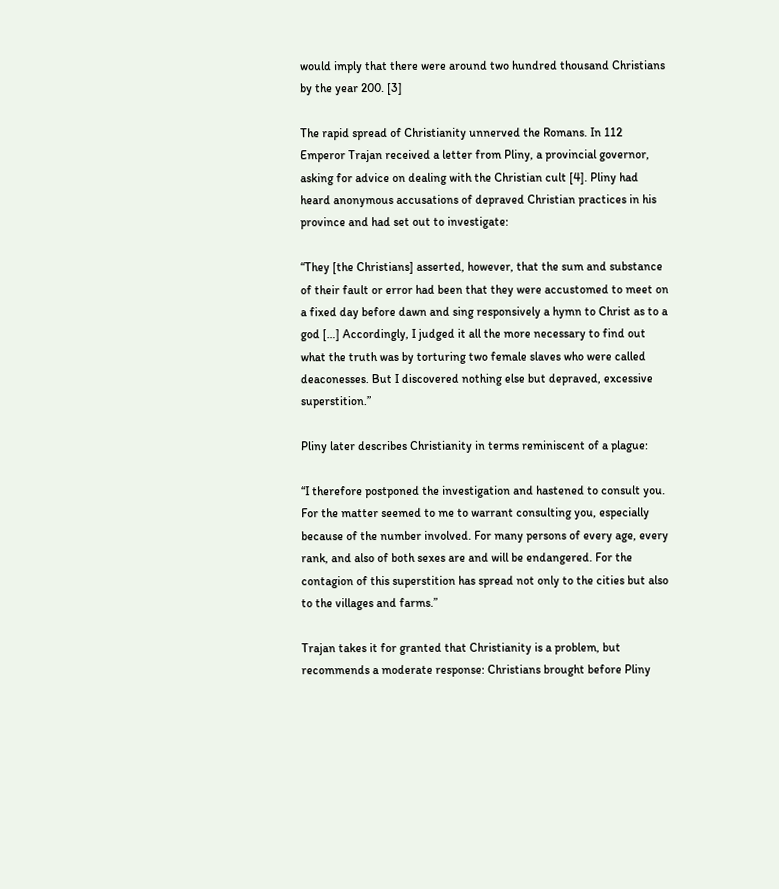would imply that there were around two hundred thousand Christians by the year 200. [3]

The rapid spread of Christianity unnerved the Romans. In 112 Emperor Trajan received a letter from Pliny, a provincial governor, asking for advice on dealing with the Christian cult [4]. Pliny had heard anonymous accusations of depraved Christian practices in his province and had set out to investigate:

“They [the Christians] asserted, however, that the sum and substance of their fault or error had been that they were accustomed to meet on a fixed day before dawn and sing responsively a hymn to Christ as to a god […] Accordingly, I judged it all the more necessary to find out what the truth was by torturing two female slaves who were called deaconesses. But I discovered nothing else but depraved, excessive superstition.”

Pliny later describes Christianity in terms reminiscent of a plague:

“I therefore postponed the investigation and hastened to consult you. For the matter seemed to me to warrant consulting you, especially because of the number involved. For many persons of every age, every rank, and also of both sexes are and will be endangered. For the contagion of this superstition has spread not only to the cities but also to the villages and farms.”

Trajan takes it for granted that Christianity is a problem, but recommends a moderate response: Christians brought before Pliny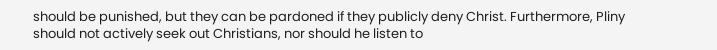should be punished, but they can be pardoned if they publicly deny Christ. Furthermore, Pliny should not actively seek out Christians, nor should he listen to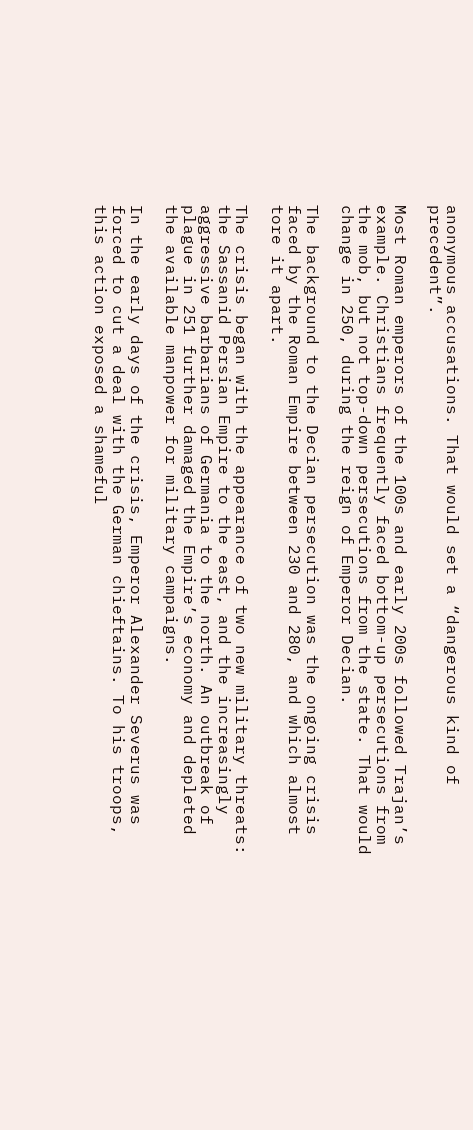anonymous accusations. That would set a “dangerous kind of precedent”.

Most Roman emperors of the 100s and early 200s followed Trajan’s example. Christians frequently faced bottom-up persecutions from the mob, but not top-down persecutions from the state. That would change in 250, during the reign of Emperor Decian.

The background to the Decian persecution was the ongoing crisis faced by the Roman Empire between 230 and 280, and which almost tore it apart.

The crisis began with the appearance of two new military threats: the Sassanid Persian Empire to the east, and the increasingly aggressive barbarians of Germania to the north. An outbreak of plague in 251 further damaged the Empire’s economy and depleted the available manpower for military campaigns.

In the early days of the crisis, Emperor Alexander Severus was forced to cut a deal with the German chieftains. To his troops, this action exposed a shameful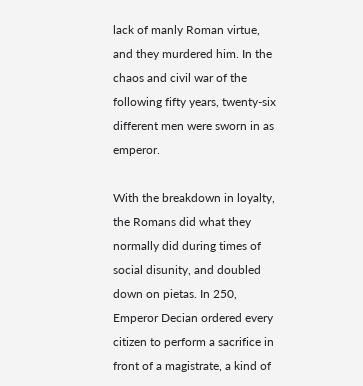lack of manly Roman virtue, and they murdered him. In the chaos and civil war of the following fifty years, twenty-six different men were sworn in as emperor.

With the breakdown in loyalty, the Romans did what they normally did during times of social disunity, and doubled down on pietas. In 250, Emperor Decian ordered every citizen to perform a sacrifice in front of a magistrate, a kind of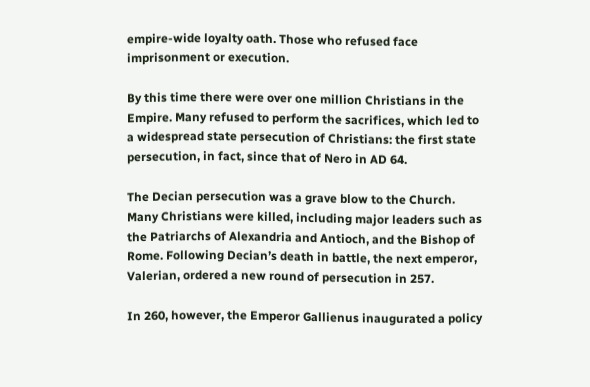empire-wide loyalty oath. Those who refused face imprisonment or execution.

By this time there were over one million Christians in the Empire. Many refused to perform the sacrifices, which led to a widespread state persecution of Christians: the first state persecution, in fact, since that of Nero in AD 64.

The Decian persecution was a grave blow to the Church. Many Christians were killed, including major leaders such as the Patriarchs of Alexandria and Antioch, and the Bishop of Rome. Following Decian’s death in battle, the next emperor, Valerian, ordered a new round of persecution in 257.

In 260, however, the Emperor Gallienus inaugurated a policy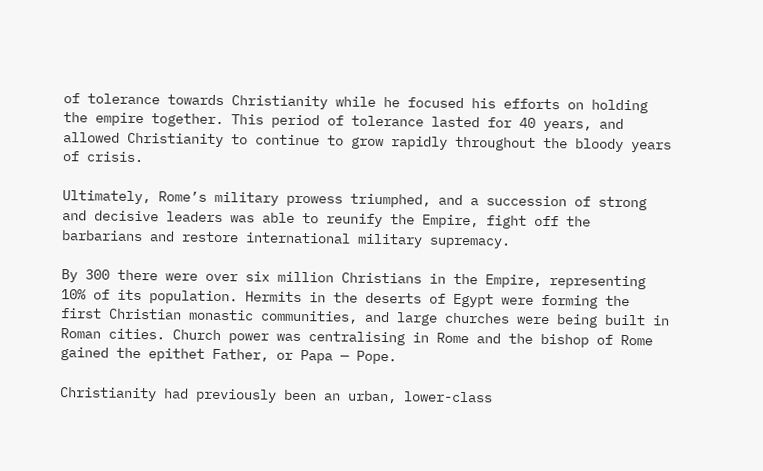of tolerance towards Christianity while he focused his efforts on holding the empire together. This period of tolerance lasted for 40 years, and allowed Christianity to continue to grow rapidly throughout the bloody years of crisis.

Ultimately, Rome’s military prowess triumphed, and a succession of strong and decisive leaders was able to reunify the Empire, fight off the barbarians and restore international military supremacy.

By 300 there were over six million Christians in the Empire, representing 10% of its population. Hermits in the deserts of Egypt were forming the first Christian monastic communities, and large churches were being built in Roman cities. Church power was centralising in Rome and the bishop of Rome gained the epithet Father, or Papa — Pope.

Christianity had previously been an urban, lower-class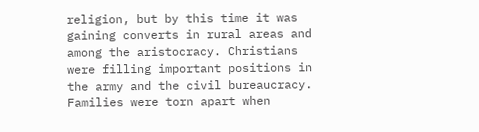religion, but by this time it was gaining converts in rural areas and among the aristocracy. Christians were filling important positions in the army and the civil bureaucracy. Families were torn apart when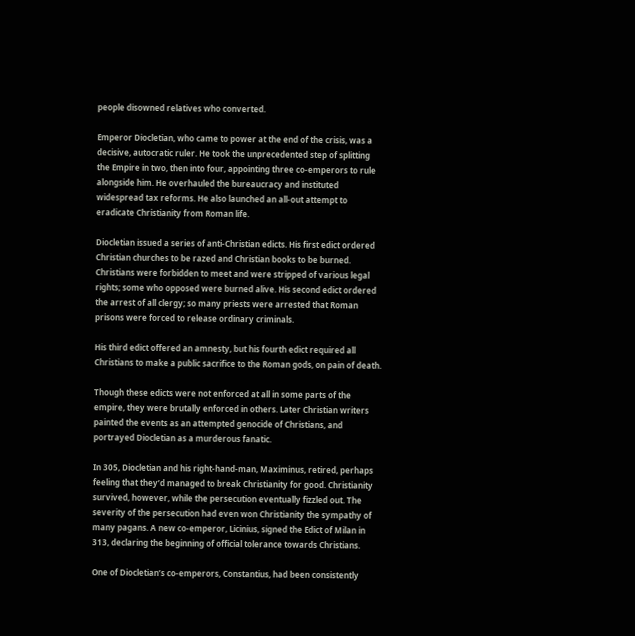people disowned relatives who converted.

Emperor Diocletian, who came to power at the end of the crisis, was a decisive, autocratic ruler. He took the unprecedented step of splitting the Empire in two, then into four, appointing three co-emperors to rule alongside him. He overhauled the bureaucracy and instituted widespread tax reforms. He also launched an all-out attempt to eradicate Christianity from Roman life.

Diocletian issued a series of anti-Christian edicts. His first edict ordered Christian churches to be razed and Christian books to be burned. Christians were forbidden to meet and were stripped of various legal rights; some who opposed were burned alive. His second edict ordered the arrest of all clergy; so many priests were arrested that Roman prisons were forced to release ordinary criminals.

His third edict offered an amnesty, but his fourth edict required all Christians to make a public sacrifice to the Roman gods, on pain of death.

Though these edicts were not enforced at all in some parts of the empire, they were brutally enforced in others. Later Christian writers painted the events as an attempted genocide of Christians, and portrayed Diocletian as a murderous fanatic.

In 305, Diocletian and his right-hand-man, Maximinus, retired, perhaps feeling that they’d managed to break Christianity for good. Christianity survived, however, while the persecution eventually fizzled out. The severity of the persecution had even won Christianity the sympathy of many pagans. A new co-emperor, Licinius, signed the Edict of Milan in 313, declaring the beginning of official tolerance towards Christians.

One of Diocletian’s co-emperors, Constantius, had been consistently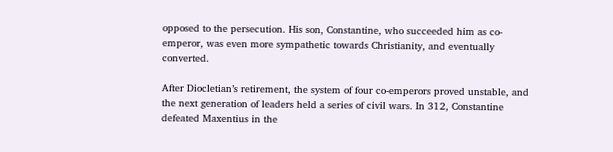opposed to the persecution. His son, Constantine, who succeeded him as co-emperor, was even more sympathetic towards Christianity, and eventually converted.

After Diocletian’s retirement, the system of four co-emperors proved unstable, and the next generation of leaders held a series of civil wars. In 312, Constantine defeated Maxentius in the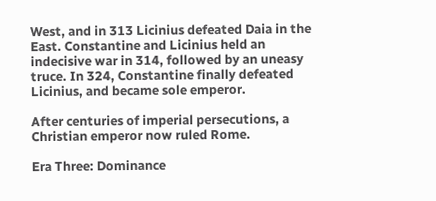West, and in 313 Licinius defeated Daia in the East. Constantine and Licinius held an indecisive war in 314, followed by an uneasy truce. In 324, Constantine finally defeated Licinius, and became sole emperor.

After centuries of imperial persecutions, a Christian emperor now ruled Rome.

Era Three: Dominance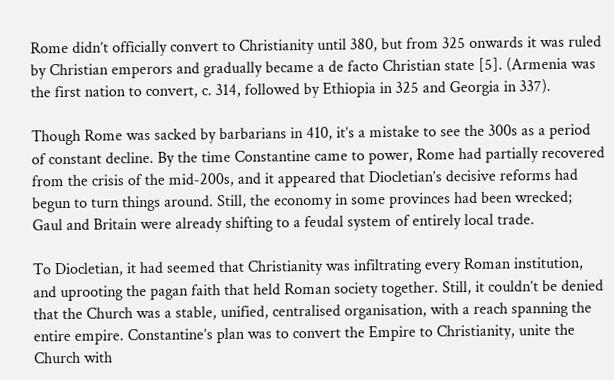Rome didn’t officially convert to Christianity until 380, but from 325 onwards it was ruled by Christian emperors and gradually became a de facto Christian state [5]. (Armenia was the first nation to convert, c. 314, followed by Ethiopia in 325 and Georgia in 337).

Though Rome was sacked by barbarians in 410, it’s a mistake to see the 300s as a period of constant decline. By the time Constantine came to power, Rome had partially recovered from the crisis of the mid-200s, and it appeared that Diocletian’s decisive reforms had begun to turn things around. Still, the economy in some provinces had been wrecked; Gaul and Britain were already shifting to a feudal system of entirely local trade.

To Diocletian, it had seemed that Christianity was infiltrating every Roman institution, and uprooting the pagan faith that held Roman society together. Still, it couldn’t be denied that the Church was a stable, unified, centralised organisation, with a reach spanning the entire empire. Constantine’s plan was to convert the Empire to Christianity, unite the Church with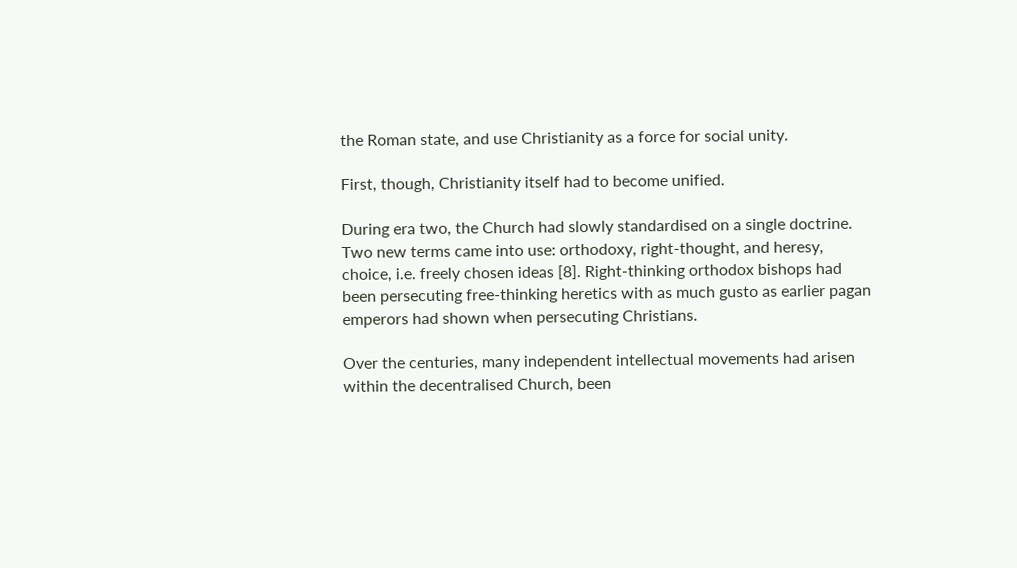the Roman state, and use Christianity as a force for social unity.

First, though, Christianity itself had to become unified.

During era two, the Church had slowly standardised on a single doctrine. Two new terms came into use: orthodoxy, right-thought, and heresy, choice, i.e. freely chosen ideas [8]. Right-thinking orthodox bishops had been persecuting free-thinking heretics with as much gusto as earlier pagan emperors had shown when persecuting Christians.

Over the centuries, many independent intellectual movements had arisen within the decentralised Church, been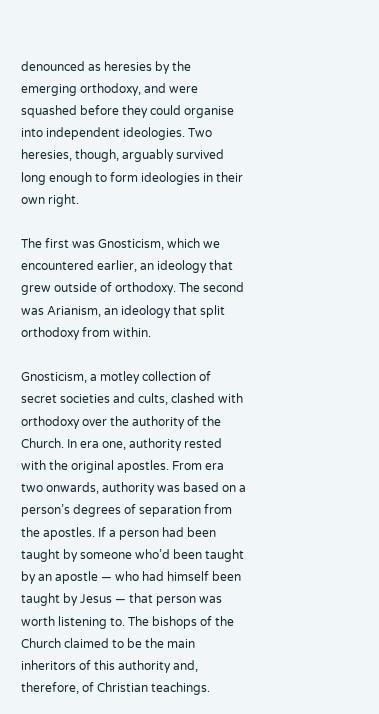denounced as heresies by the emerging orthodoxy, and were squashed before they could organise into independent ideologies. Two heresies, though, arguably survived long enough to form ideologies in their own right.

The first was Gnosticism, which we encountered earlier, an ideology that grew outside of orthodoxy. The second was Arianism, an ideology that split orthodoxy from within.

Gnosticism, a motley collection of secret societies and cults, clashed with orthodoxy over the authority of the Church. In era one, authority rested with the original apostles. From era two onwards, authority was based on a person’s degrees of separation from the apostles. If a person had been taught by someone who’d been taught by an apostle — who had himself been taught by Jesus — that person was worth listening to. The bishops of the Church claimed to be the main inheritors of this authority and, therefore, of Christian teachings.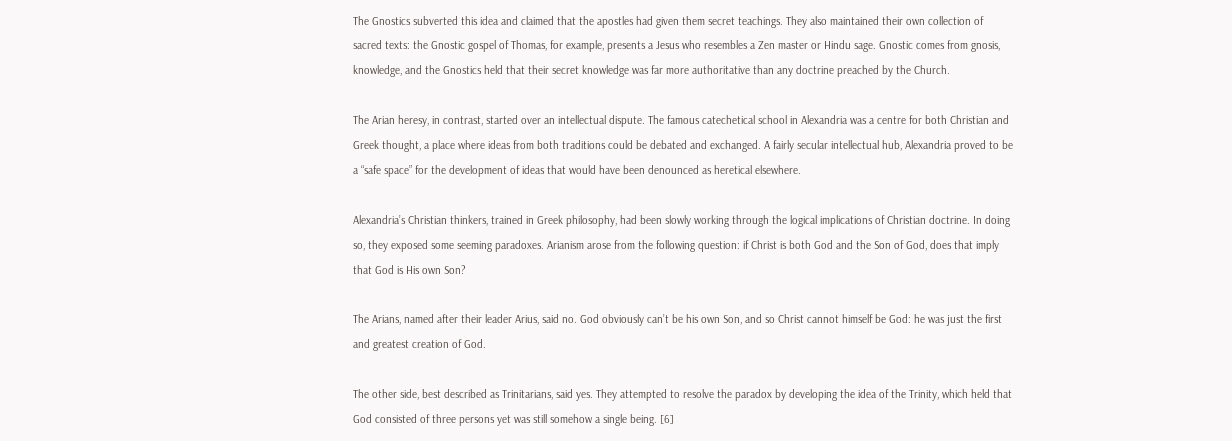The Gnostics subverted this idea and claimed that the apostles had given them secret teachings. They also maintained their own collection of sacred texts: the Gnostic gospel of Thomas, for example, presents a Jesus who resembles a Zen master or Hindu sage. Gnostic comes from gnosis, knowledge, and the Gnostics held that their secret knowledge was far more authoritative than any doctrine preached by the Church.

The Arian heresy, in contrast, started over an intellectual dispute. The famous catechetical school in Alexandria was a centre for both Christian and Greek thought, a place where ideas from both traditions could be debated and exchanged. A fairly secular intellectual hub, Alexandria proved to be a “safe space” for the development of ideas that would have been denounced as heretical elsewhere.

Alexandria’s Christian thinkers, trained in Greek philosophy, had been slowly working through the logical implications of Christian doctrine. In doing so, they exposed some seeming paradoxes. Arianism arose from the following question: if Christ is both God and the Son of God, does that imply that God is His own Son?

The Arians, named after their leader Arius, said no. God obviously can’t be his own Son, and so Christ cannot himself be God: he was just the first and greatest creation of God.

The other side, best described as Trinitarians, said yes. They attempted to resolve the paradox by developing the idea of the Trinity, which held that God consisted of three persons yet was still somehow a single being. [6]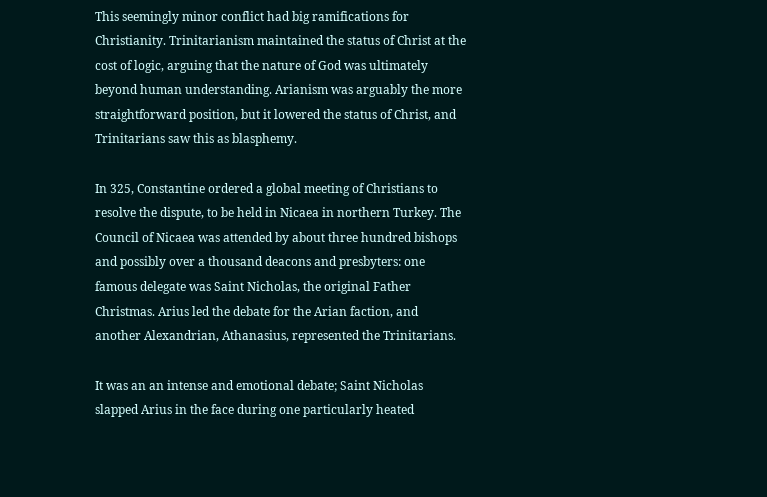This seemingly minor conflict had big ramifications for Christianity. Trinitarianism maintained the status of Christ at the cost of logic, arguing that the nature of God was ultimately beyond human understanding. Arianism was arguably the more straightforward position, but it lowered the status of Christ, and Trinitarians saw this as blasphemy.

In 325, Constantine ordered a global meeting of Christians to resolve the dispute, to be held in Nicaea in northern Turkey. The Council of Nicaea was attended by about three hundred bishops and possibly over a thousand deacons and presbyters: one famous delegate was Saint Nicholas, the original Father Christmas. Arius led the debate for the Arian faction, and another Alexandrian, Athanasius, represented the Trinitarians.

It was an an intense and emotional debate; Saint Nicholas slapped Arius in the face during one particularly heated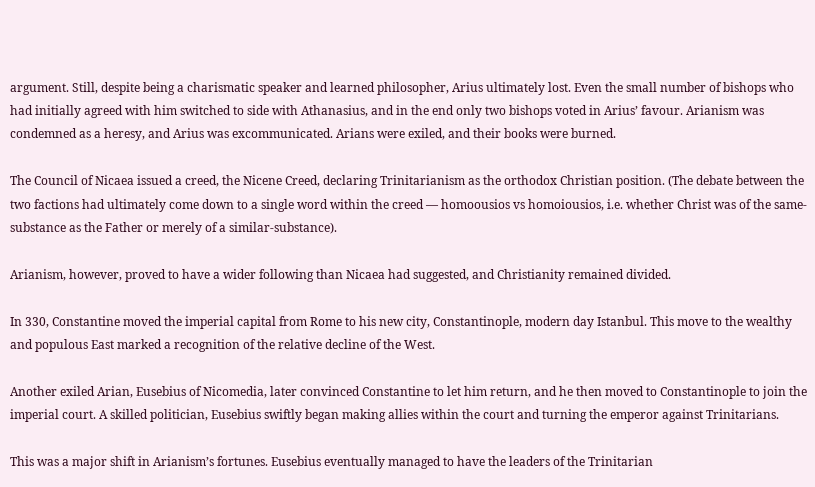argument. Still, despite being a charismatic speaker and learned philosopher, Arius ultimately lost. Even the small number of bishops who had initially agreed with him switched to side with Athanasius, and in the end only two bishops voted in Arius’ favour. Arianism was condemned as a heresy, and Arius was excommunicated. Arians were exiled, and their books were burned.

The Council of Nicaea issued a creed, the Nicene Creed, declaring Trinitarianism as the orthodox Christian position. (The debate between the two factions had ultimately come down to a single word within the creed — homoousios vs homoiousios, i.e. whether Christ was of the same-substance as the Father or merely of a similar-substance).

Arianism, however, proved to have a wider following than Nicaea had suggested, and Christianity remained divided.

In 330, Constantine moved the imperial capital from Rome to his new city, Constantinople, modern day Istanbul. This move to the wealthy and populous East marked a recognition of the relative decline of the West.

Another exiled Arian, Eusebius of Nicomedia, later convinced Constantine to let him return, and he then moved to Constantinople to join the imperial court. A skilled politician, Eusebius swiftly began making allies within the court and turning the emperor against Trinitarians.

This was a major shift in Arianism’s fortunes. Eusebius eventually managed to have the leaders of the Trinitarian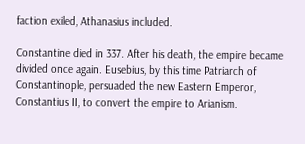faction exiled, Athanasius included.

Constantine died in 337. After his death, the empire became divided once again. Eusebius, by this time Patriarch of Constantinople, persuaded the new Eastern Emperor, Constantius II, to convert the empire to Arianism.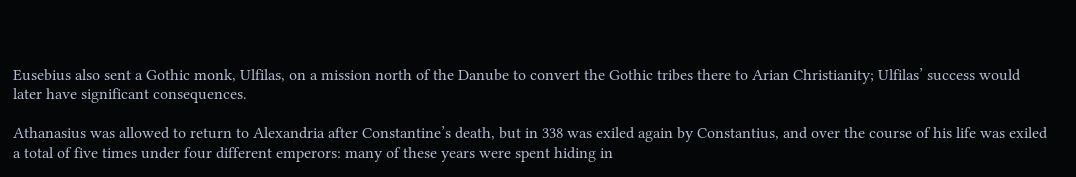Eusebius also sent a Gothic monk, Ulfilas, on a mission north of the Danube to convert the Gothic tribes there to Arian Christianity; Ulfilas’ success would later have significant consequences.

Athanasius was allowed to return to Alexandria after Constantine’s death, but in 338 was exiled again by Constantius, and over the course of his life was exiled a total of five times under four different emperors: many of these years were spent hiding in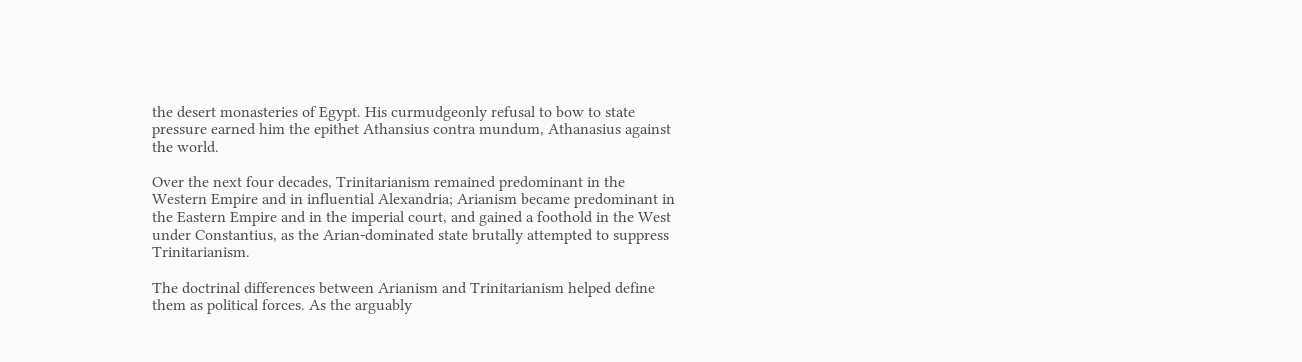the desert monasteries of Egypt. His curmudgeonly refusal to bow to state pressure earned him the epithet Athansius contra mundum, Athanasius against the world.

Over the next four decades, Trinitarianism remained predominant in the Western Empire and in influential Alexandria; Arianism became predominant in the Eastern Empire and in the imperial court, and gained a foothold in the West under Constantius, as the Arian-dominated state brutally attempted to suppress Trinitarianism.

The doctrinal differences between Arianism and Trinitarianism helped define them as political forces. As the arguably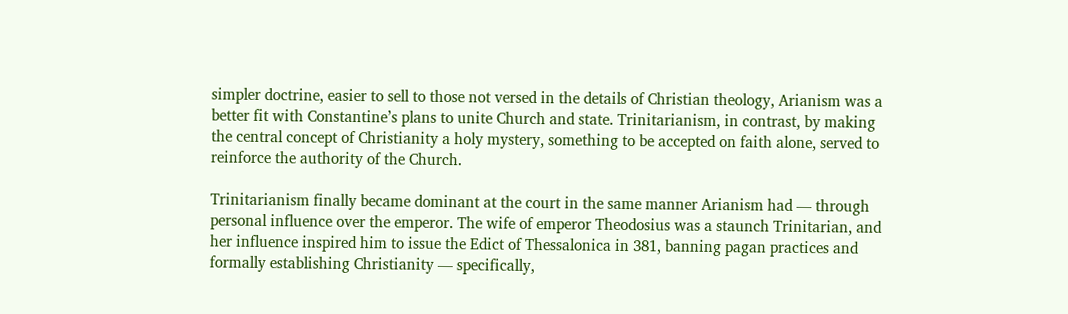simpler doctrine, easier to sell to those not versed in the details of Christian theology, Arianism was a better fit with Constantine’s plans to unite Church and state. Trinitarianism, in contrast, by making the central concept of Christianity a holy mystery, something to be accepted on faith alone, served to reinforce the authority of the Church.

Trinitarianism finally became dominant at the court in the same manner Arianism had — through personal influence over the emperor. The wife of emperor Theodosius was a staunch Trinitarian, and her influence inspired him to issue the Edict of Thessalonica in 381, banning pagan practices and formally establishing Christianity — specifically,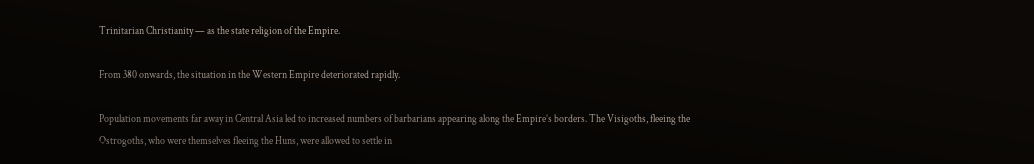Trinitarian Christianity — as the state religion of the Empire.

From 380 onwards, the situation in the Western Empire deteriorated rapidly.

Population movements far away in Central Asia led to increased numbers of barbarians appearing along the Empire’s borders. The Visigoths, fleeing the Ostrogoths, who were themselves fleeing the Huns, were allowed to settle in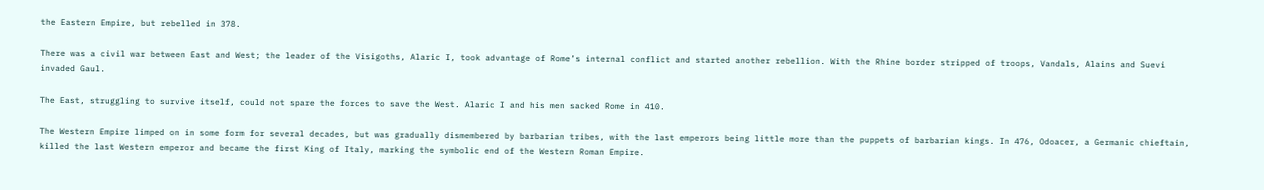the Eastern Empire, but rebelled in 378.

There was a civil war between East and West; the leader of the Visigoths, Alaric I, took advantage of Rome’s internal conflict and started another rebellion. With the Rhine border stripped of troops, Vandals, Alains and Suevi invaded Gaul.

The East, struggling to survive itself, could not spare the forces to save the West. Alaric I and his men sacked Rome in 410.

The Western Empire limped on in some form for several decades, but was gradually dismembered by barbarian tribes, with the last emperors being little more than the puppets of barbarian kings. In 476, Odoacer, a Germanic chieftain, killed the last Western emperor and became the first King of Italy, marking the symbolic end of the Western Roman Empire.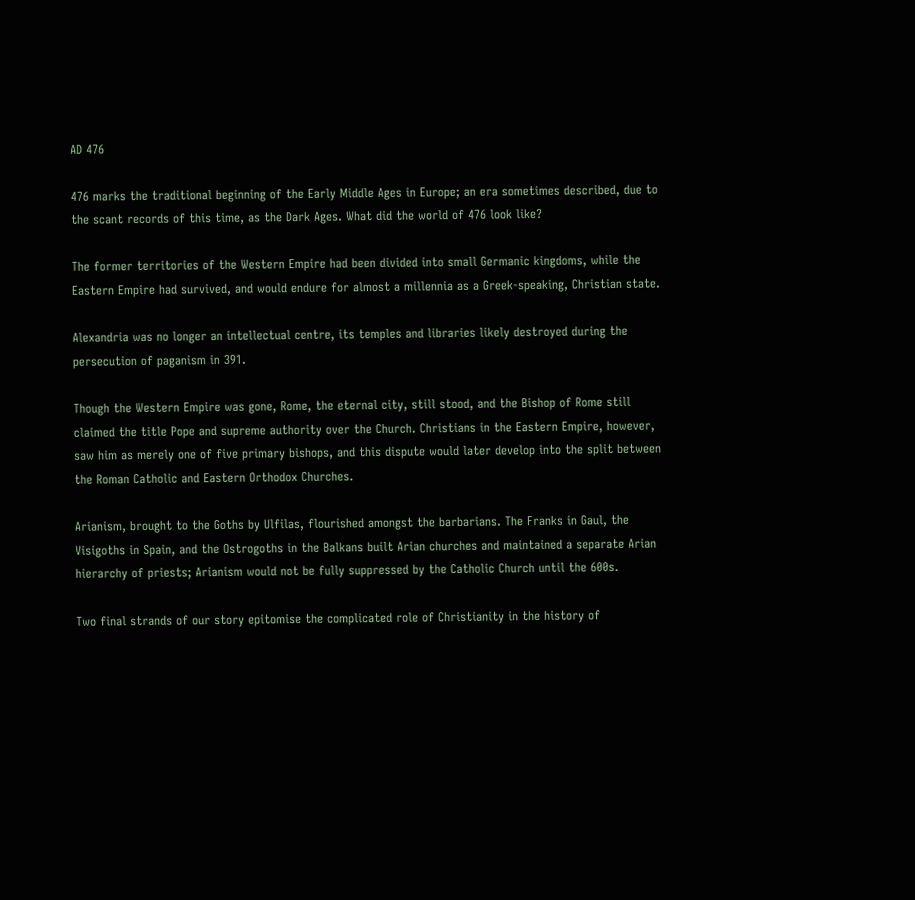AD 476

476 marks the traditional beginning of the Early Middle Ages in Europe; an era sometimes described, due to the scant records of this time, as the Dark Ages. What did the world of 476 look like?

The former territories of the Western Empire had been divided into small Germanic kingdoms, while the Eastern Empire had survived, and would endure for almost a millennia as a Greek-speaking, Christian state.

Alexandria was no longer an intellectual centre, its temples and libraries likely destroyed during the persecution of paganism in 391.

Though the Western Empire was gone, Rome, the eternal city, still stood, and the Bishop of Rome still claimed the title Pope and supreme authority over the Church. Christians in the Eastern Empire, however, saw him as merely one of five primary bishops, and this dispute would later develop into the split between the Roman Catholic and Eastern Orthodox Churches.

Arianism, brought to the Goths by Ulfilas, flourished amongst the barbarians. The Franks in Gaul, the Visigoths in Spain, and the Ostrogoths in the Balkans built Arian churches and maintained a separate Arian hierarchy of priests; Arianism would not be fully suppressed by the Catholic Church until the 600s.

Two final strands of our story epitomise the complicated role of Christianity in the history of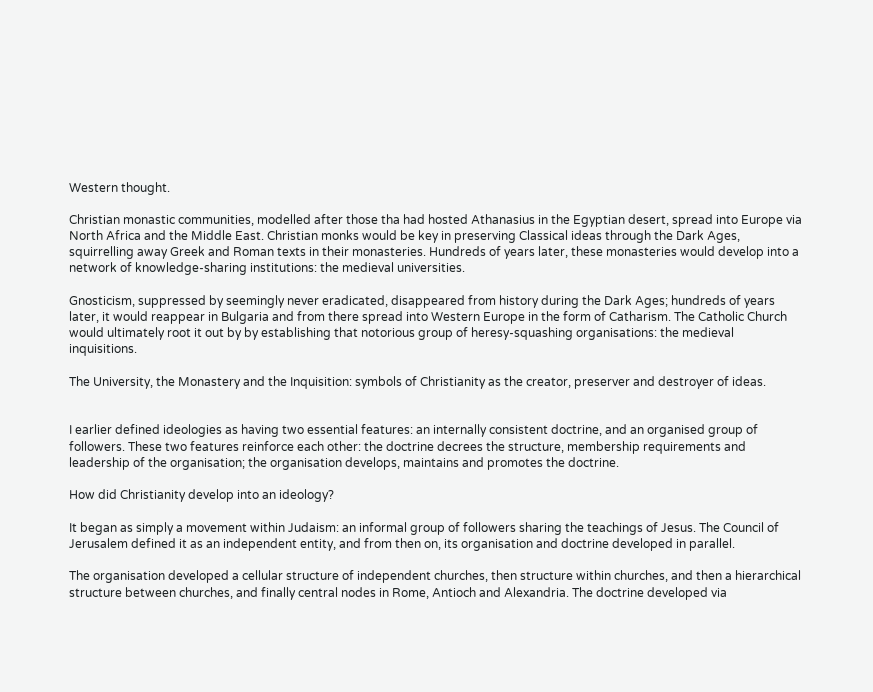Western thought.

Christian monastic communities, modelled after those tha had hosted Athanasius in the Egyptian desert, spread into Europe via North Africa and the Middle East. Christian monks would be key in preserving Classical ideas through the Dark Ages, squirrelling away Greek and Roman texts in their monasteries. Hundreds of years later, these monasteries would develop into a network of knowledge-sharing institutions: the medieval universities.

Gnosticism, suppressed by seemingly never eradicated, disappeared from history during the Dark Ages; hundreds of years later, it would reappear in Bulgaria and from there spread into Western Europe in the form of Catharism. The Catholic Church would ultimately root it out by by establishing that notorious group of heresy-squashing organisations: the medieval inquisitions.

The University, the Monastery and the Inquisition: symbols of Christianity as the creator, preserver and destroyer of ideas.


I earlier defined ideologies as having two essential features: an internally consistent doctrine, and an organised group of followers. These two features reinforce each other: the doctrine decrees the structure, membership requirements and leadership of the organisation; the organisation develops, maintains and promotes the doctrine.

How did Christianity develop into an ideology?

It began as simply a movement within Judaism: an informal group of followers sharing the teachings of Jesus. The Council of Jerusalem defined it as an independent entity, and from then on, its organisation and doctrine developed in parallel.

The organisation developed a cellular structure of independent churches, then structure within churches, and then a hierarchical structure between churches, and finally central nodes in Rome, Antioch and Alexandria. The doctrine developed via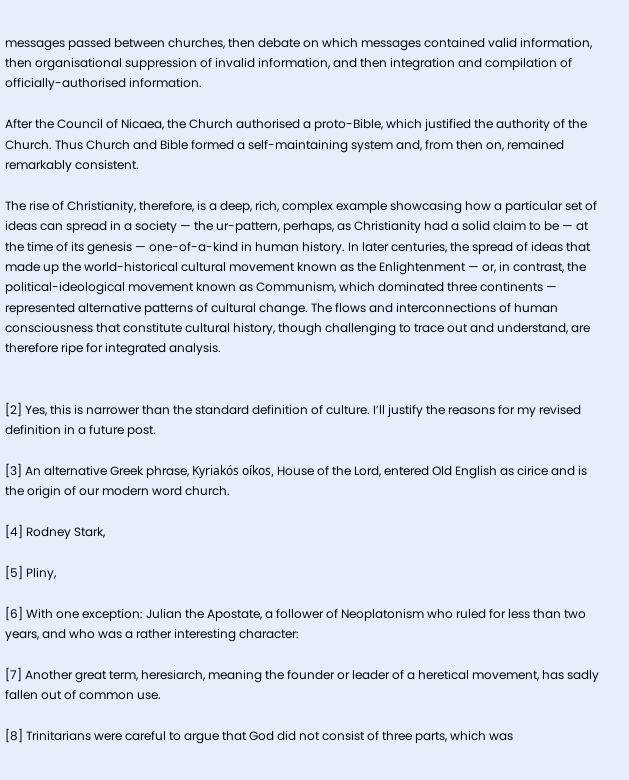messages passed between churches, then debate on which messages contained valid information, then organisational suppression of invalid information, and then integration and compilation of officially-authorised information.

After the Council of Nicaea, the Church authorised a proto-Bible, which justified the authority of the Church. Thus Church and Bible formed a self-maintaining system and, from then on, remained remarkably consistent.

The rise of Christianity, therefore, is a deep, rich, complex example showcasing how a particular set of ideas can spread in a society — the ur-pattern, perhaps, as Christianity had a solid claim to be — at the time of its genesis — one-of-a-kind in human history. In later centuries, the spread of ideas that made up the world-historical cultural movement known as the Enlightenment — or, in contrast, the political-ideological movement known as Communism, which dominated three continents — represented alternative patterns of cultural change. The flows and interconnections of human consciousness that constitute cultural history, though challenging to trace out and understand, are therefore ripe for integrated analysis.


[2] Yes, this is narrower than the standard definition of culture. I’ll justify the reasons for my revised definition in a future post.

[3] An alternative Greek phrase, Kyriakós oíkos, House of the Lord, entered Old English as cirice and is the origin of our modern word church.

[4] Rodney Stark,

[5] Pliny,

[6] With one exception: Julian the Apostate, a follower of Neoplatonism who ruled for less than two years, and who was a rather interesting character:

[7] Another great term, heresiarch, meaning the founder or leader of a heretical movement, has sadly fallen out of common use.

[8] Trinitarians were careful to argue that God did not consist of three parts, which was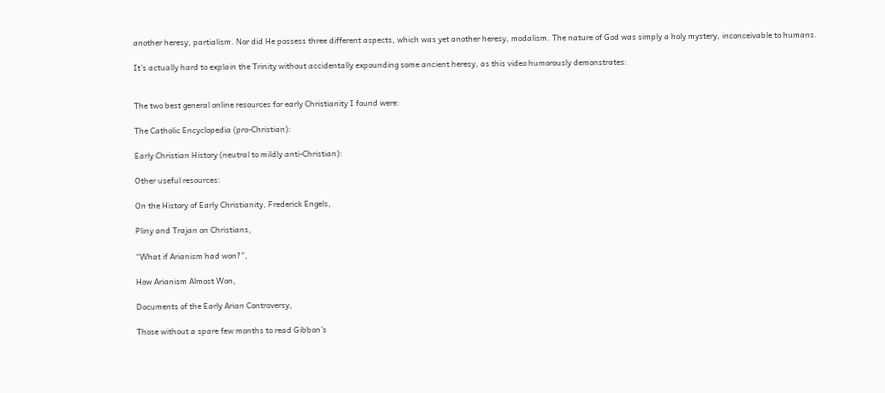another heresy, partialism. Nor did He possess three different aspects, which was yet another heresy, modalism. The nature of God was simply a holy mystery, inconceivable to humans.

It’s actually hard to explain the Trinity without accidentally expounding some ancient heresy, as this video humorously demonstrates:


The two best general online resources for early Christianity I found were:

The Catholic Encyclopedia (pro-Christian):

Early Christian History (neutral to mildly anti-Christian):

Other useful resources:

On the History of Early Christianity, Frederick Engels,

Pliny and Trajan on Christians,

“What if Arianism had won?”,

How Arianism Almost Won,

Documents of the Early Arian Controversy,

Those without a spare few months to read Gibbon’s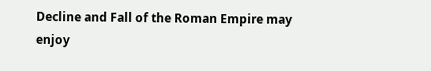Decline and Fall of the Roman Empire may enjoy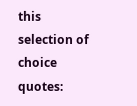this selection of choice quotes: